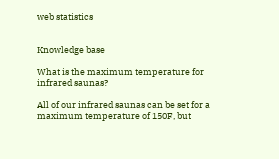web statistics


Knowledge base

What is the maximum temperature for infrared saunas?

All of our infrared saunas can be set for a maximum temperature of 150F, but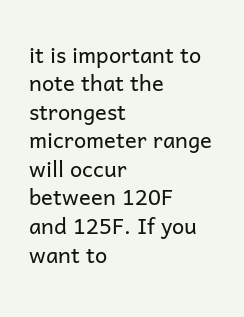it is important to note that the strongest micrometer range will occur between 120F and 125F. If you want to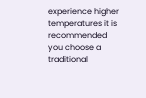experience higher temperatures it is recommended you choose a traditional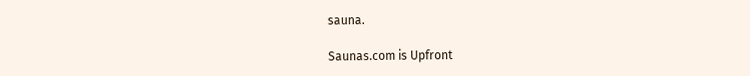sauna.

Saunas.com is Upfront